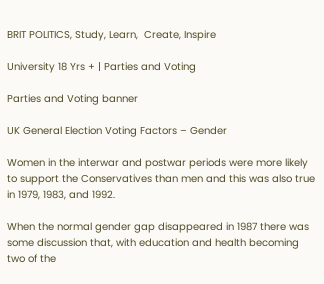BRIT POLITICS, Study, Learn,  Create, Inspire

University 18 Yrs + | Parties and Voting

Parties and Voting banner

UK General Election Voting Factors – Gender

Women in the interwar and postwar periods were more likely to support the Conservatives than men and this was also true in 1979, 1983, and 1992.

When the normal gender gap disappeared in 1987 there was some discussion that, with education and health becoming two of the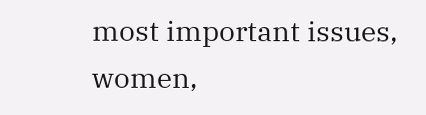most important issues, women,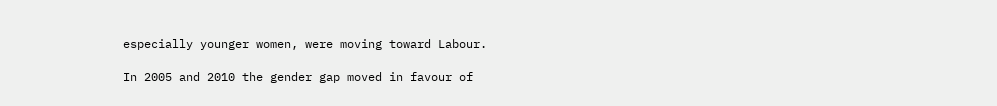especially younger women, were moving toward Labour.

In 2005 and 2010 the gender gap moved in favour of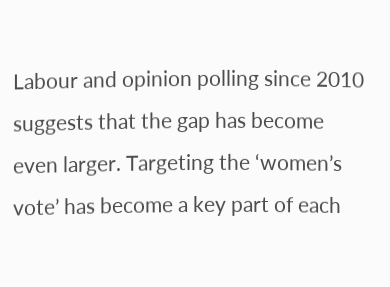Labour and opinion polling since 2010 suggests that the gap has become even larger. Targeting the ‘women’s vote’ has become a key part of each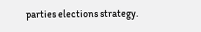parties elections strategy.